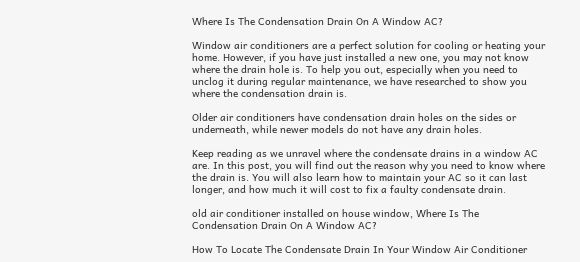Where Is The Condensation Drain On A Window AC?

Window air conditioners are a perfect solution for cooling or heating your home. However, if you have just installed a new one, you may not know where the drain hole is. To help you out, especially when you need to unclog it during regular maintenance, we have researched to show you where the condensation drain is.

Older air conditioners have condensation drain holes on the sides or underneath, while newer models do not have any drain holes.

Keep reading as we unravel where the condensate drains in a window AC are. In this post, you will find out the reason why you need to know where the drain is. You will also learn how to maintain your AC so it can last longer, and how much it will cost to fix a faulty condensate drain.

old air conditioner installed on house window, Where Is The Condensation Drain On A Window AC?

How To Locate The Condensate Drain In Your Window Air Conditioner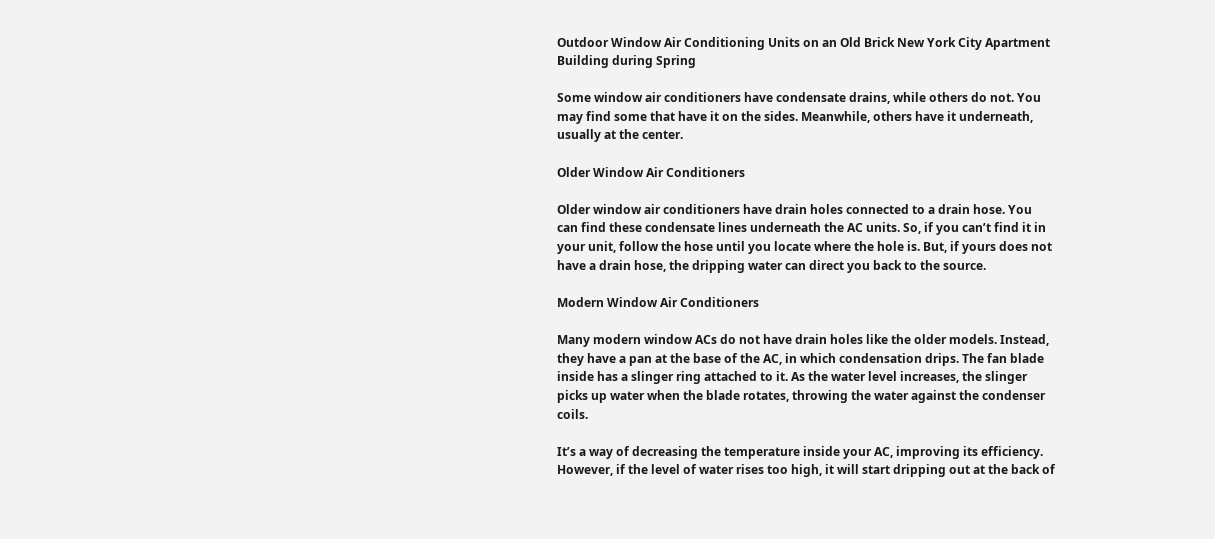Outdoor Window Air Conditioning Units on an Old Brick New York City Apartment Building during Spring

Some window air conditioners have condensate drains, while others do not. You may find some that have it on the sides. Meanwhile, others have it underneath, usually at the center.

Older Window Air Conditioners

Older window air conditioners have drain holes connected to a drain hose. You can find these condensate lines underneath the AC units. So, if you can’t find it in your unit, follow the hose until you locate where the hole is. But, if yours does not have a drain hose, the dripping water can direct you back to the source.

Modern Window Air Conditioners

Many modern window ACs do not have drain holes like the older models. Instead, they have a pan at the base of the AC, in which condensation drips. The fan blade inside has a slinger ring attached to it. As the water level increases, the slinger picks up water when the blade rotates, throwing the water against the condenser coils.

It’s a way of decreasing the temperature inside your AC, improving its efficiency. However, if the level of water rises too high, it will start dripping out at the back of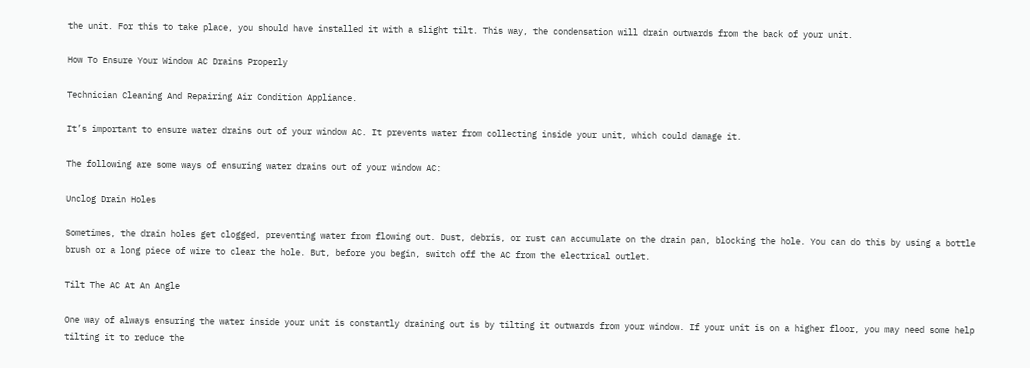the unit. For this to take place, you should have installed it with a slight tilt. This way, the condensation will drain outwards from the back of your unit.

How To Ensure Your Window AC Drains Properly

Technician Cleaning And Repairing Air Condition Appliance.

It’s important to ensure water drains out of your window AC. It prevents water from collecting inside your unit, which could damage it.

The following are some ways of ensuring water drains out of your window AC:

Unclog Drain Holes

Sometimes, the drain holes get clogged, preventing water from flowing out. Dust, debris, or rust can accumulate on the drain pan, blocking the hole. You can do this by using a bottle brush or a long piece of wire to clear the hole. But, before you begin, switch off the AC from the electrical outlet.

Tilt The AC At An Angle

One way of always ensuring the water inside your unit is constantly draining out is by tilting it outwards from your window. If your unit is on a higher floor, you may need some help tilting it to reduce the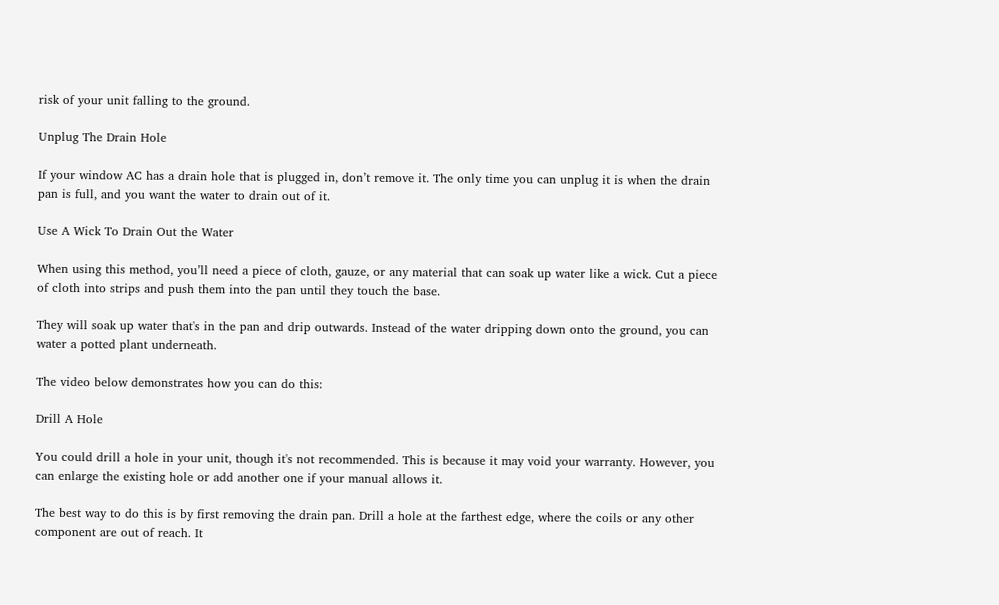risk of your unit falling to the ground.

Unplug The Drain Hole

If your window AC has a drain hole that is plugged in, don’t remove it. The only time you can unplug it is when the drain pan is full, and you want the water to drain out of it.

Use A Wick To Drain Out the Water

When using this method, you’ll need a piece of cloth, gauze, or any material that can soak up water like a wick. Cut a piece of cloth into strips and push them into the pan until they touch the base.

They will soak up water that's in the pan and drip outwards. Instead of the water dripping down onto the ground, you can water a potted plant underneath.

The video below demonstrates how you can do this:

Drill A Hole

You could drill a hole in your unit, though it's not recommended. This is because it may void your warranty. However, you can enlarge the existing hole or add another one if your manual allows it.

The best way to do this is by first removing the drain pan. Drill a hole at the farthest edge, where the coils or any other component are out of reach. It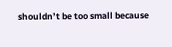shouldn’t be too small because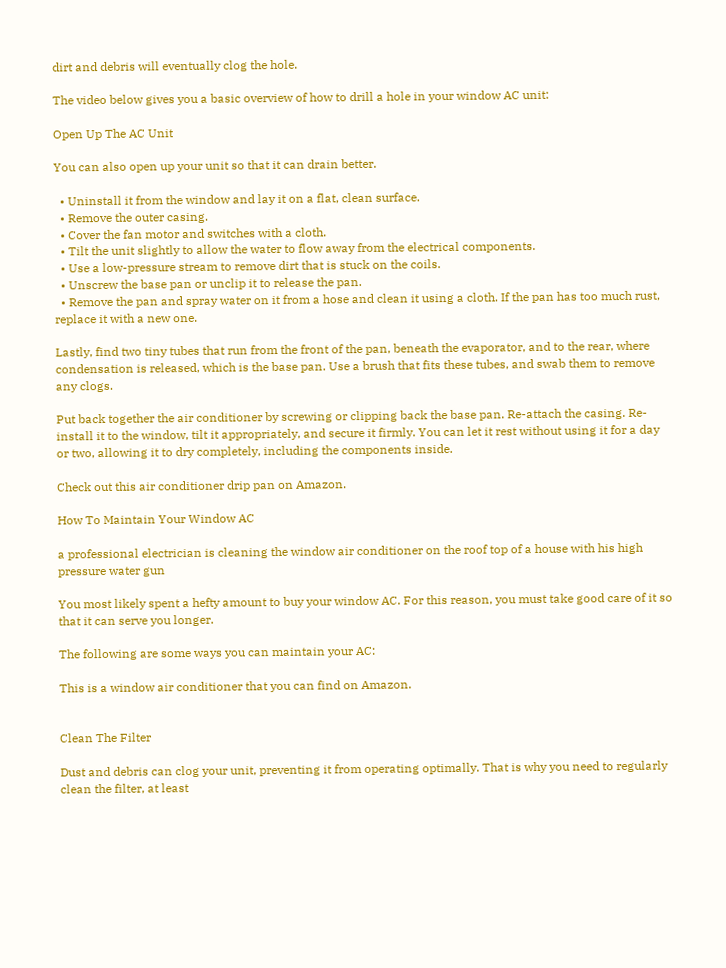dirt and debris will eventually clog the hole.

The video below gives you a basic overview of how to drill a hole in your window AC unit:

Open Up The AC Unit

You can also open up your unit so that it can drain better.

  • Uninstall it from the window and lay it on a flat, clean surface.
  • Remove the outer casing.
  • Cover the fan motor and switches with a cloth.
  • Tilt the unit slightly to allow the water to flow away from the electrical components.
  • Use a low-pressure stream to remove dirt that is stuck on the coils.
  • Unscrew the base pan or unclip it to release the pan.
  • Remove the pan and spray water on it from a hose and clean it using a cloth. If the pan has too much rust, replace it with a new one.

Lastly, find two tiny tubes that run from the front of the pan, beneath the evaporator, and to the rear, where condensation is released, which is the base pan. Use a brush that fits these tubes, and swab them to remove any clogs.

Put back together the air conditioner by screwing or clipping back the base pan. Re-attach the casing. Re-install it to the window, tilt it appropriately, and secure it firmly. You can let it rest without using it for a day or two, allowing it to dry completely, including the components inside.

Check out this air conditioner drip pan on Amazon.

How To Maintain Your Window AC

a professional electrician is cleaning the window air conditioner on the roof top of a house with his high pressure water gun

You most likely spent a hefty amount to buy your window AC. For this reason, you must take good care of it so that it can serve you longer.

The following are some ways you can maintain your AC:

This is a window air conditioner that you can find on Amazon.


Clean The Filter

Dust and debris can clog your unit, preventing it from operating optimally. That is why you need to regularly clean the filter, at least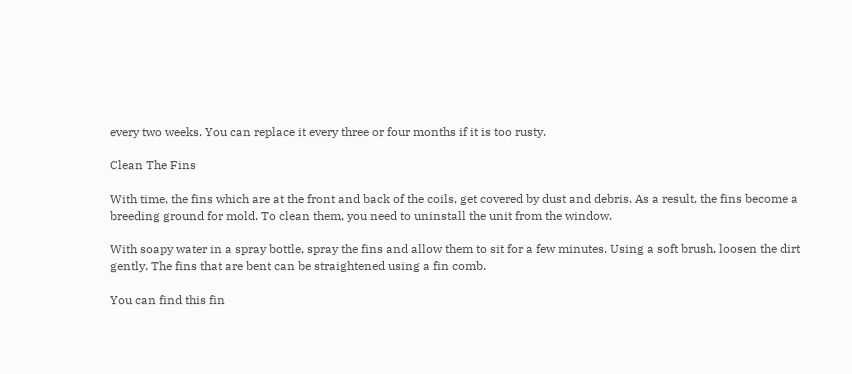every two weeks. You can replace it every three or four months if it is too rusty.

Clean The Fins

With time, the fins which are at the front and back of the coils, get covered by dust and debris. As a result, the fins become a breeding ground for mold. To clean them, you need to uninstall the unit from the window.

With soapy water in a spray bottle, spray the fins and allow them to sit for a few minutes. Using a soft brush, loosen the dirt gently. The fins that are bent can be straightened using a fin comb.

You can find this fin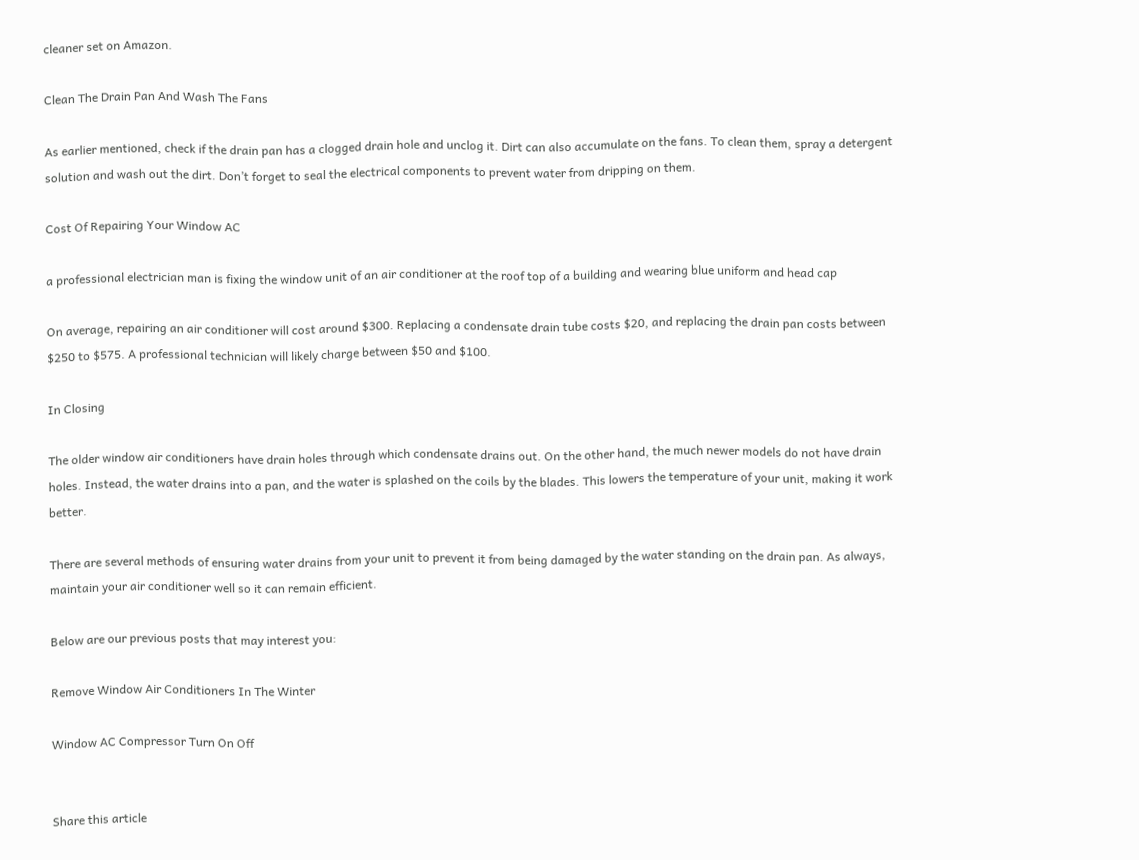cleaner set on Amazon.

Clean The Drain Pan And Wash The Fans

As earlier mentioned, check if the drain pan has a clogged drain hole and unclog it. Dirt can also accumulate on the fans. To clean them, spray a detergent solution and wash out the dirt. Don’t forget to seal the electrical components to prevent water from dripping on them.

Cost Of Repairing Your Window AC

a professional electrician man is fixing the window unit of an air conditioner at the roof top of a building and wearing blue uniform and head cap

On average, repairing an air conditioner will cost around $300. Replacing a condensate drain tube costs $20, and replacing the drain pan costs between $250 to $575. A professional technician will likely charge between $50 and $100.

In Closing

The older window air conditioners have drain holes through which condensate drains out. On the other hand, the much newer models do not have drain holes. Instead, the water drains into a pan, and the water is splashed on the coils by the blades. This lowers the temperature of your unit, making it work better.

There are several methods of ensuring water drains from your unit to prevent it from being damaged by the water standing on the drain pan. As always, maintain your air conditioner well so it can remain efficient.

Below are our previous posts that may interest you:

Remove Window Air Conditioners In The Winter

Window AC Compressor Turn On Off


Share this article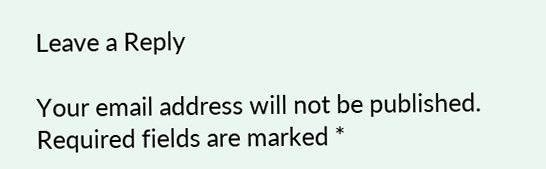Leave a Reply

Your email address will not be published. Required fields are marked *